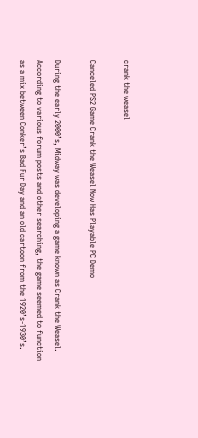crank the weasel

Canceled PS2 Game Crank the Weasel Now Has Playable PC Demo

During the early 2000’s, Midway was developing a game known as Crank the Weasel. According to various forum posts and other searching, the game seemed to function as a mix between Conker’s Bad Fur Day and an old cartoon from the 1920’s-1930’s.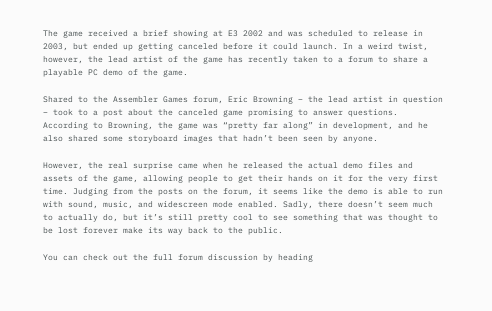The game received a brief showing at E3 2002 and was scheduled to release in 2003, but ended up getting canceled before it could launch. In a weird twist, however, the lead artist of the game has recently taken to a forum to share a playable PC demo of the game.

Shared to the Assembler Games forum, Eric Browning – the lead artist in question – took to a post about the canceled game promising to answer questions. According to Browning, the game was “pretty far along” in development, and he also shared some storyboard images that hadn’t been seen by anyone.

However, the real surprise came when he released the actual demo files and assets of the game, allowing people to get their hands on it for the very first time. Judging from the posts on the forum, it seems like the demo is able to run with sound, music, and widescreen mode enabled. Sadly, there doesn’t seem much to actually do, but it’s still pretty cool to see something that was thought to be lost forever make its way back to the public.

You can check out the full forum discussion by heading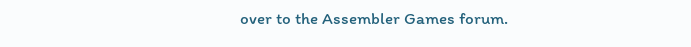over to the Assembler Games forum.